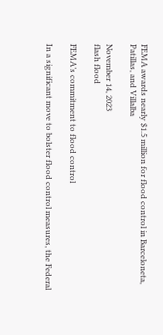FEMA awards nearly $1.5 million for flood control in Barceloneta, Patillas, and Villalba

November 14, 2023
flash flood

FEMA’s commitment to flood control

In a significant move to bolster flood control measures, the Federal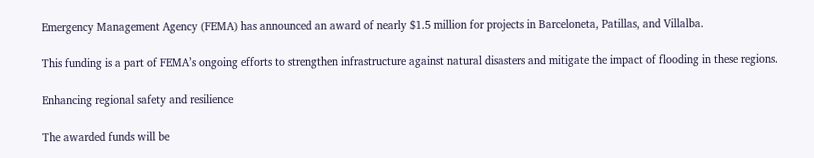Emergency Management Agency (FEMA) has announced an award of nearly $1.5 million for projects in Barceloneta, Patillas, and Villalba.

This funding is a part of FEMA’s ongoing efforts to strengthen infrastructure against natural disasters and mitigate the impact of flooding in these regions.

Enhancing regional safety and resilience

The awarded funds will be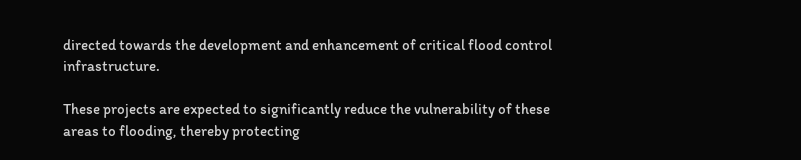directed towards the development and enhancement of critical flood control infrastructure.

These projects are expected to significantly reduce the vulnerability of these areas to flooding, thereby protecting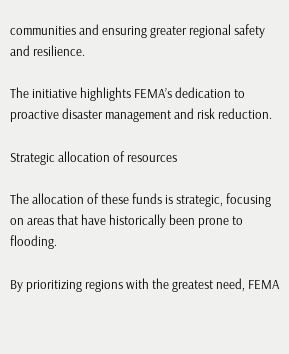communities and ensuring greater regional safety and resilience.

The initiative highlights FEMA’s dedication to proactive disaster management and risk reduction.

Strategic allocation of resources

The allocation of these funds is strategic, focusing on areas that have historically been prone to flooding.

By prioritizing regions with the greatest need, FEMA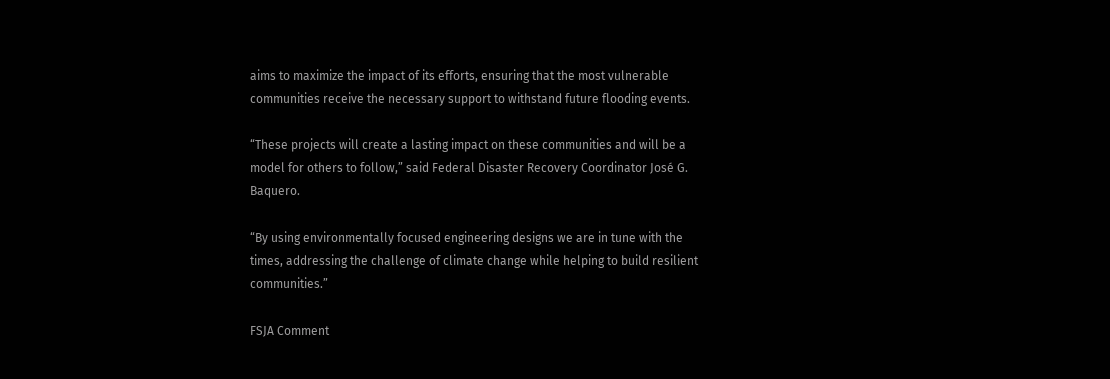aims to maximize the impact of its efforts, ensuring that the most vulnerable communities receive the necessary support to withstand future flooding events.

“These projects will create a lasting impact on these communities and will be a model for others to follow,” said Federal Disaster Recovery Coordinator José G. Baquero.

“By using environmentally focused engineering designs we are in tune with the times, addressing the challenge of climate change while helping to build resilient communities.”

FSJA Comment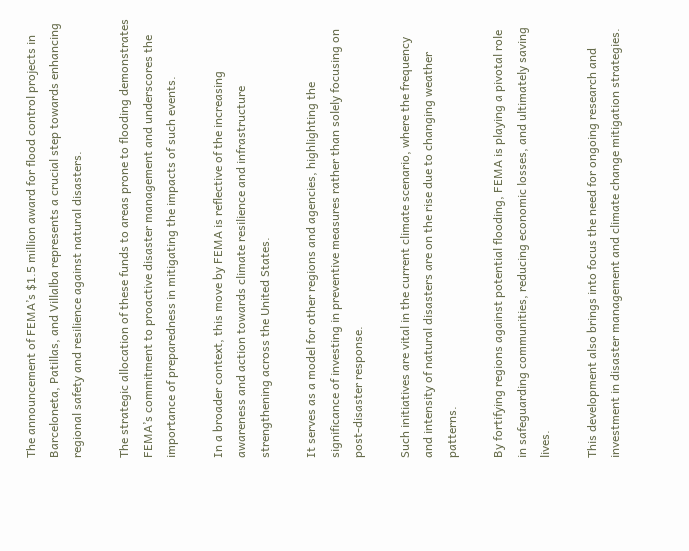The announcement of FEMA’s $1.5 million award for flood control projects in Barceloneta, Patillas, and Villalba represents a crucial step towards enhancing regional safety and resilience against natural disasters.

The strategic allocation of these funds to areas prone to flooding demonstrates FEMA’s commitment to proactive disaster management and underscores the importance of preparedness in mitigating the impacts of such events.

In a broader context, this move by FEMA is reflective of the increasing awareness and action towards climate resilience and infrastructure strengthening across the United States.

It serves as a model for other regions and agencies, highlighting the significance of investing in preventive measures rather than solely focusing on post-disaster response.

Such initiatives are vital in the current climate scenario, where the frequency and intensity of natural disasters are on the rise due to changing weather patterns.

By fortifying regions against potential flooding, FEMA is playing a pivotal role in safeguarding communities, reducing economic losses, and ultimately saving lives.

This development also brings into focus the need for ongoing research and investment in disaster management and climate change mitigation strategies.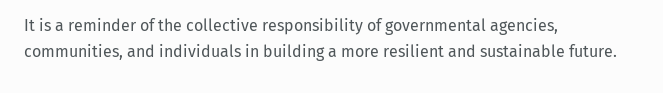It is a reminder of the collective responsibility of governmental agencies, communities, and individuals in building a more resilient and sustainable future.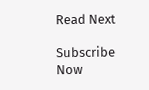Read Next

Subscribe Now